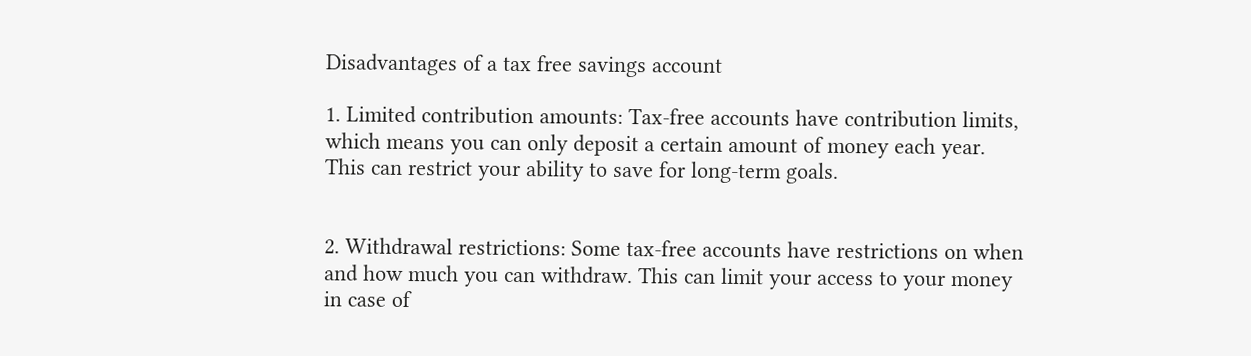Disadvantages of a tax free savings account

1. Limited contribution amounts: Tax-free accounts have contribution limits, which means you can only deposit a certain amount of money each year. This can restrict your ability to save for long-term goals.


2. Withdrawal restrictions: Some tax-free accounts have restrictions on when and how much you can withdraw. This can limit your access to your money in case of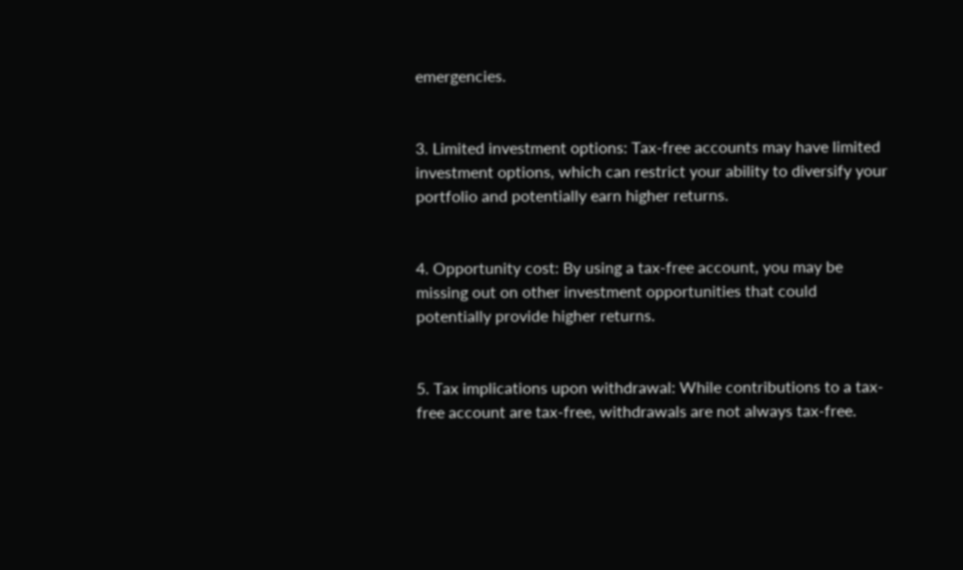emergencies.


3. Limited investment options: Tax-free accounts may have limited investment options, which can restrict your ability to diversify your portfolio and potentially earn higher returns.


4. Opportunity cost: By using a tax-free account, you may be missing out on other investment opportunities that could potentially provide higher returns.


5. Tax implications upon withdrawal: While contributions to a tax-free account are tax-free, withdrawals are not always tax-free.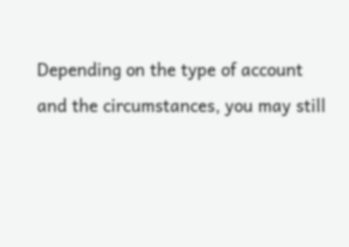Depending on the type of account and the circumstances, you may still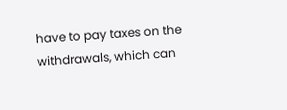have to pay taxes on the withdrawals, which can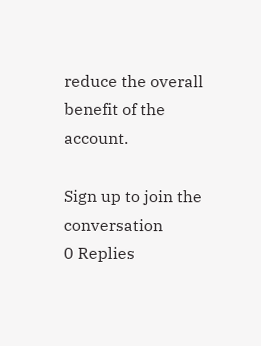reduce the overall benefit of the account.

Sign up to join the conversation
0 Replies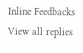Inline Feedbacks
View all replies